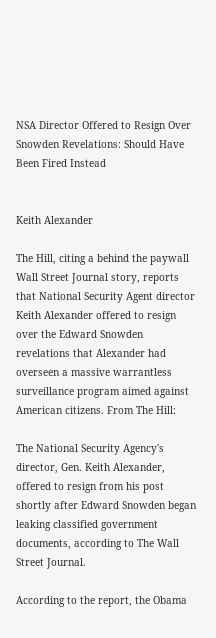NSA Director Offered to Resign Over Snowden Revelations: Should Have Been Fired Instead


Keith Alexander

The Hill, citing a behind the paywall Wall Street Journal story, reports that National Security Agent director Keith Alexander offered to resign over the Edward Snowden revelations that Alexander had overseen a massive warrantless surveillance program aimed against American citizens. From The Hill:

The National Security Agency's director, Gen. Keith Alexander, offered to resign from his post shortly after Edward Snowden began leaking classified government documents, according to The Wall Street Journal.

According to the report, the Obama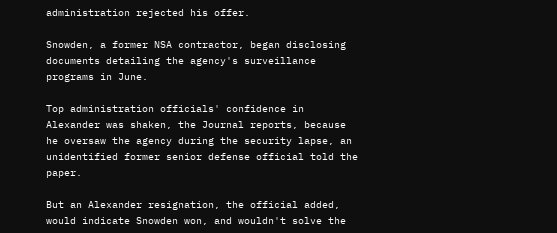administration rejected his offer.

Snowden, a former NSA contractor, began disclosing documents detailing the agency's surveillance programs in June.

Top administration officials' confidence in Alexander was shaken, the Journal reports, because he oversaw the agency during the security lapse, an unidentified former senior defense official told the paper.

But an Alexander resignation, the official added, would indicate Snowden won, and wouldn't solve the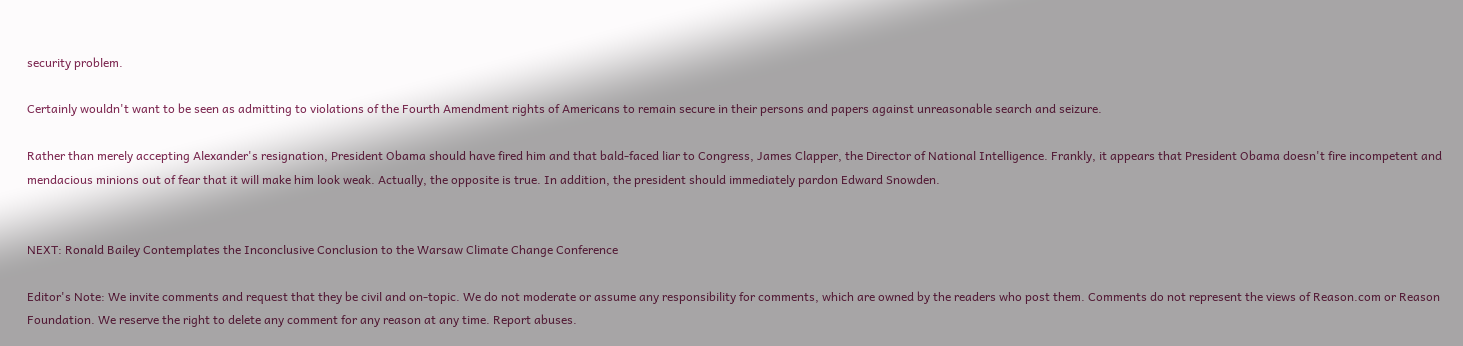security problem.

Certainly wouldn't want to be seen as admitting to violations of the Fourth Amendment rights of Americans to remain secure in their persons and papers against unreasonable search and seizure.

Rather than merely accepting Alexander's resignation, President Obama should have fired him and that bald-faced liar to Congress, James Clapper, the Director of National Intelligence. Frankly, it appears that President Obama doesn't fire incompetent and mendacious minions out of fear that it will make him look weak. Actually, the opposite is true. In addition, the president should immediately pardon Edward Snowden.


NEXT: Ronald Bailey Contemplates the Inconclusive Conclusion to the Warsaw Climate Change Conference

Editor's Note: We invite comments and request that they be civil and on-topic. We do not moderate or assume any responsibility for comments, which are owned by the readers who post them. Comments do not represent the views of Reason.com or Reason Foundation. We reserve the right to delete any comment for any reason at any time. Report abuses.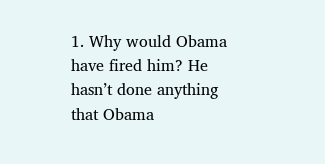1. Why would Obama have fired him? He hasn’t done anything that Obama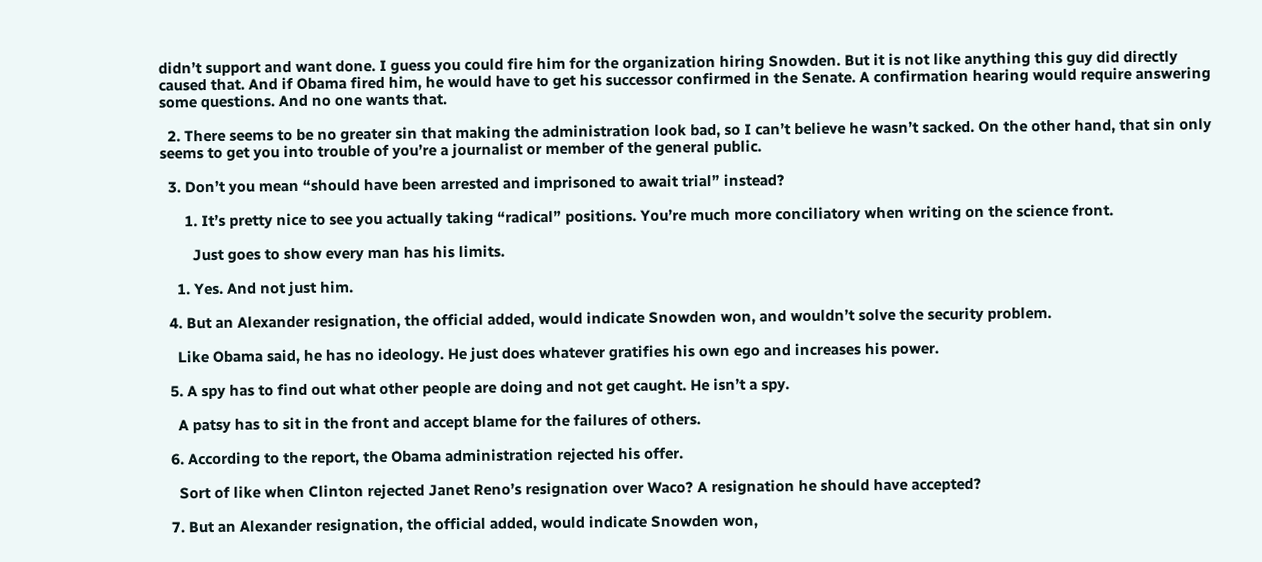didn’t support and want done. I guess you could fire him for the organization hiring Snowden. But it is not like anything this guy did directly caused that. And if Obama fired him, he would have to get his successor confirmed in the Senate. A confirmation hearing would require answering some questions. And no one wants that.

  2. There seems to be no greater sin that making the administration look bad, so I can’t believe he wasn’t sacked. On the other hand, that sin only seems to get you into trouble of you’re a journalist or member of the general public.

  3. Don’t you mean “should have been arrested and imprisoned to await trial” instead?

      1. It’s pretty nice to see you actually taking “radical” positions. You’re much more conciliatory when writing on the science front.

        Just goes to show every man has his limits.

    1. Yes. And not just him.

  4. But an Alexander resignation, the official added, would indicate Snowden won, and wouldn’t solve the security problem.

    Like Obama said, he has no ideology. He just does whatever gratifies his own ego and increases his power.

  5. A spy has to find out what other people are doing and not get caught. He isn’t a spy.

    A patsy has to sit in the front and accept blame for the failures of others.

  6. According to the report, the Obama administration rejected his offer.

    Sort of like when Clinton rejected Janet Reno’s resignation over Waco? A resignation he should have accepted?

  7. But an Alexander resignation, the official added, would indicate Snowden won,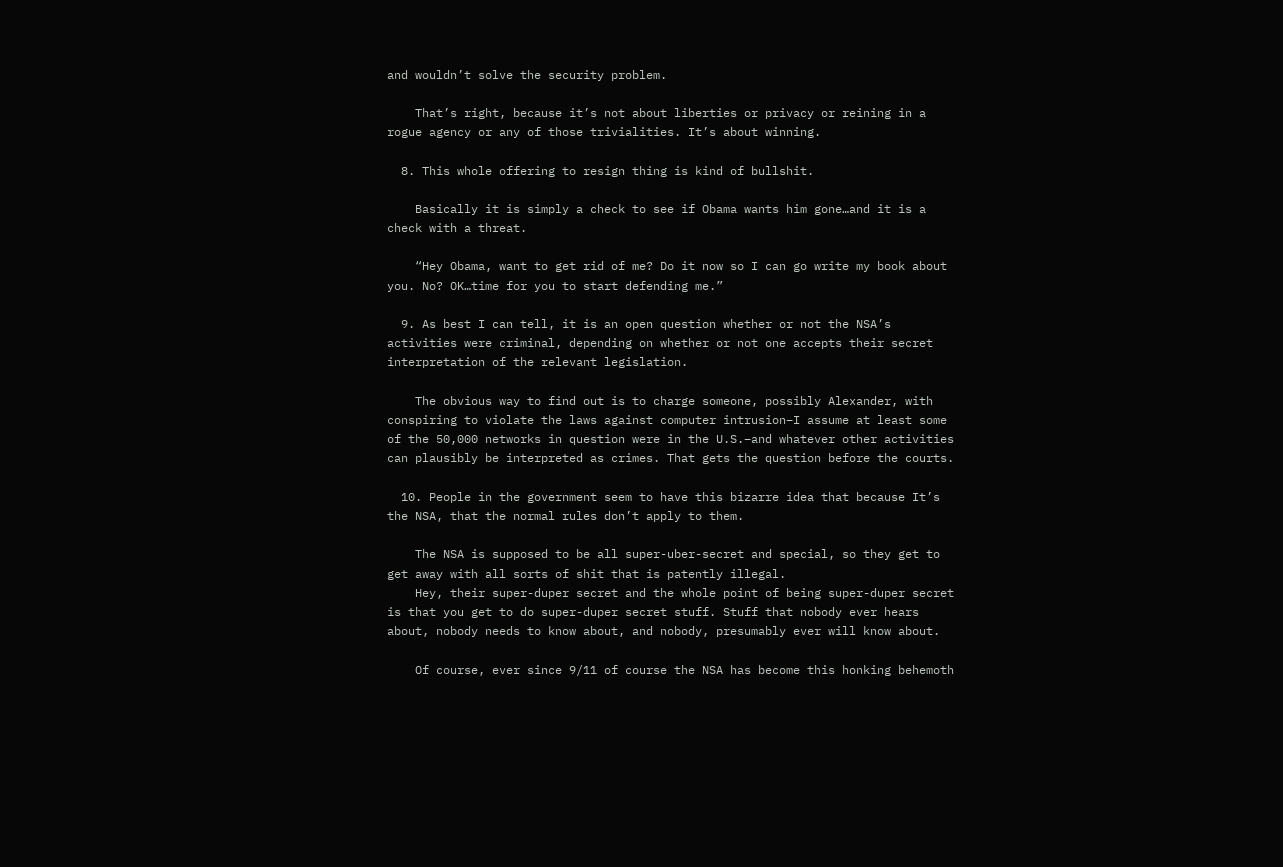and wouldn’t solve the security problem.

    That’s right, because it’s not about liberties or privacy or reining in a rogue agency or any of those trivialities. It’s about winning.

  8. This whole offering to resign thing is kind of bullshit.

    Basically it is simply a check to see if Obama wants him gone…and it is a check with a threat.

    “Hey Obama, want to get rid of me? Do it now so I can go write my book about you. No? OK…time for you to start defending me.”

  9. As best I can tell, it is an open question whether or not the NSA’s activities were criminal, depending on whether or not one accepts their secret interpretation of the relevant legislation.

    The obvious way to find out is to charge someone, possibly Alexander, with conspiring to violate the laws against computer intrusion–I assume at least some of the 50,000 networks in question were in the U.S.–and whatever other activities can plausibly be interpreted as crimes. That gets the question before the courts.

  10. People in the government seem to have this bizarre idea that because It’s the NSA, that the normal rules don’t apply to them.

    The NSA is supposed to be all super-uber-secret and special, so they get to get away with all sorts of shit that is patently illegal.
    Hey, their super-duper secret and the whole point of being super-duper secret is that you get to do super-duper secret stuff. Stuff that nobody ever hears about, nobody needs to know about, and nobody, presumably ever will know about.

    Of course, ever since 9/11 of course the NSA has become this honking behemoth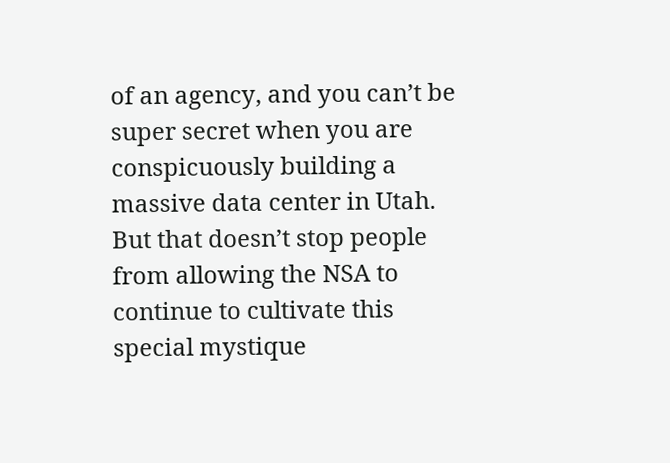of an agency, and you can’t be super secret when you are conspicuously building a massive data center in Utah. But that doesn’t stop people from allowing the NSA to continue to cultivate this special mystique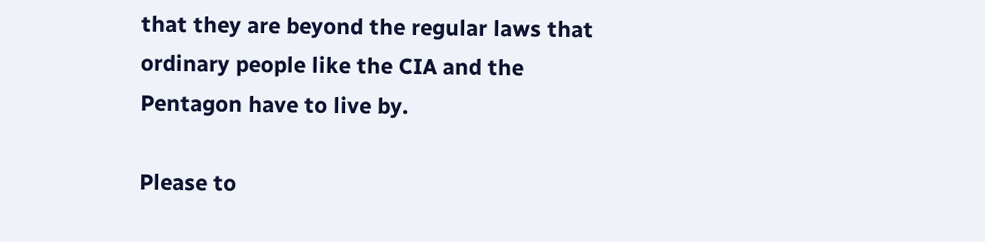that they are beyond the regular laws that ordinary people like the CIA and the Pentagon have to live by.

Please to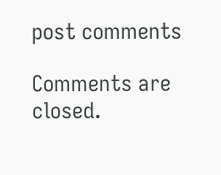post comments

Comments are closed.